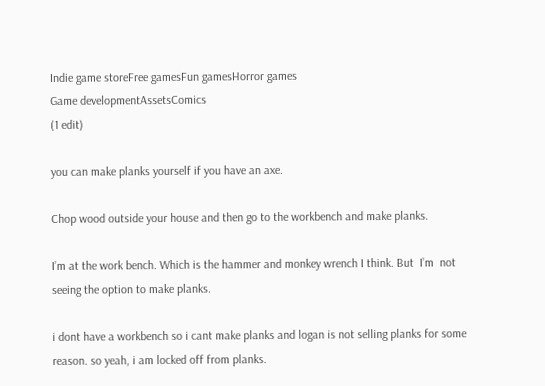Indie game storeFree gamesFun gamesHorror games
Game developmentAssetsComics
(1 edit)

you can make planks yourself if you have an axe.

Chop wood outside your house and then go to the workbench and make planks.

I’m at the work bench. Which is the hammer and monkey wrench I think. But  I’m  not seeing the option to make planks.

i dont have a workbench so i cant make planks and logan is not selling planks for some reason. so yeah, i am locked off from planks.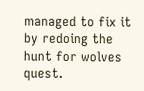managed to fix it by redoing the hunt for wolves quest.